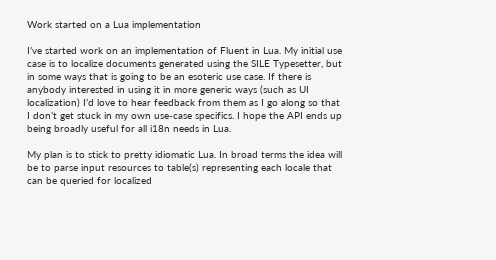Work started on a Lua implementation

I’ve started work on an implementation of Fluent in Lua. My initial use case is to localize documents generated using the SILE Typesetter, but in some ways that is going to be an esoteric use case. If there is anybody interested in using it in more generic ways (such as UI localization) I’d love to hear feedback from them as I go along so that I don’t get stuck in my own use-case specifics. I hope the API ends up being broadly useful for all i18n needs in Lua.

My plan is to stick to pretty idiomatic Lua. In broad terms the idea will be to parse input resources to table(s) representing each locale that can be queried for localized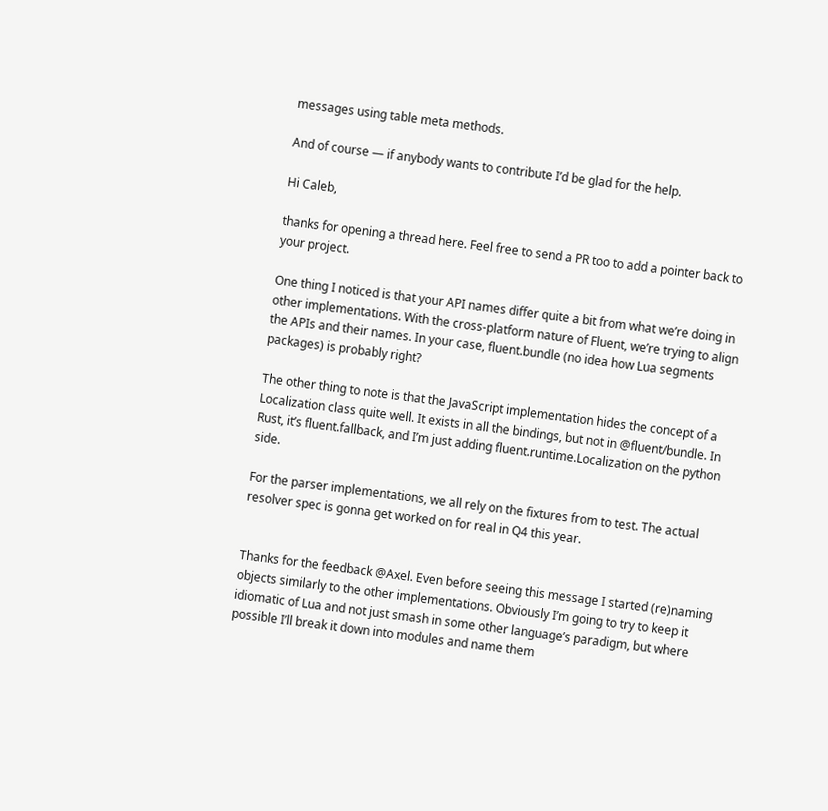messages using table meta methods.

And of course — if anybody wants to contribute I’d be glad for the help.

Hi Caleb,

thanks for opening a thread here. Feel free to send a PR too to add a pointer back to your project.

One thing I noticed is that your API names differ quite a bit from what we’re doing in other implementations. With the cross-platform nature of Fluent, we’re trying to align the APIs and their names. In your case, fluent.bundle (no idea how Lua segments packages) is probably right?

The other thing to note is that the JavaScript implementation hides the concept of a Localization class quite well. It exists in all the bindings, but not in @fluent/bundle. In Rust, it’s fluent.fallback, and I’m just adding fluent.runtime.Localization on the python side.

For the parser implementations, we all rely on the fixtures from to test. The actual resolver spec is gonna get worked on for real in Q4 this year.


Thanks for the feedback @Axel. Even before seeing this message I started (re)naming objects similarly to the other implementations. Obviously I’m going to try to keep it idiomatic of Lua and not just smash in some other language’s paradigm, but where possible I’ll break it down into modules and name them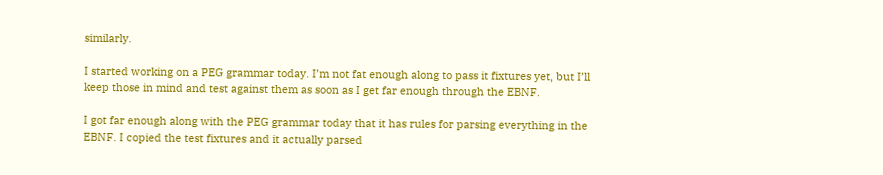similarly.

I started working on a PEG grammar today. I’m not fat enough along to pass it fixtures yet, but I’ll keep those in mind and test against them as soon as I get far enough through the EBNF.

I got far enough along with the PEG grammar today that it has rules for parsing everything in the EBNF. I copied the test fixtures and it actually parsed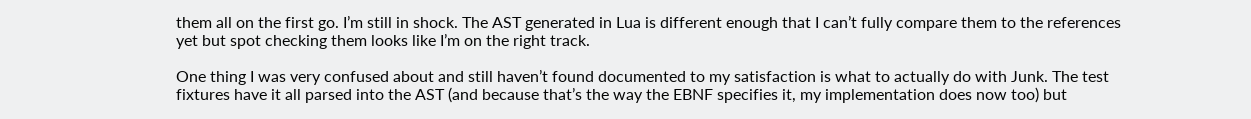them all on the first go. I’m still in shock. The AST generated in Lua is different enough that I can’t fully compare them to the references yet but spot checking them looks like I’m on the right track.

One thing I was very confused about and still haven’t found documented to my satisfaction is what to actually do with Junk. The test fixtures have it all parsed into the AST (and because that’s the way the EBNF specifies it, my implementation does now too) but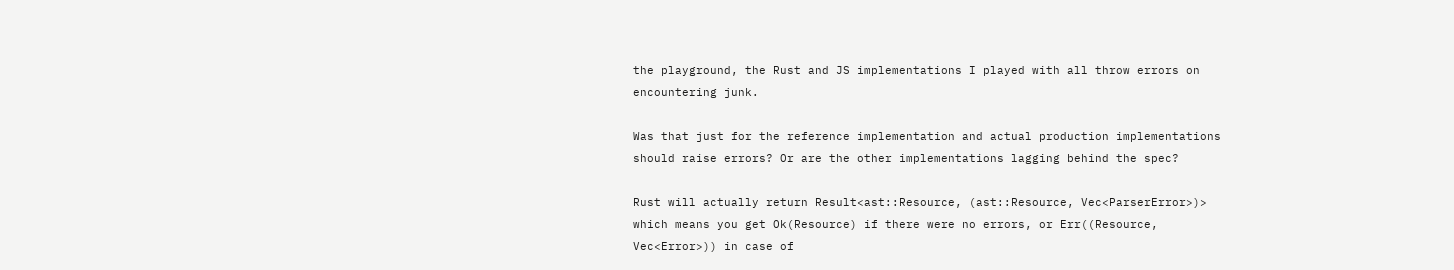the playground, the Rust and JS implementations I played with all throw errors on encountering junk.

Was that just for the reference implementation and actual production implementations should raise errors? Or are the other implementations lagging behind the spec?

Rust will actually return Result<ast::Resource, (ast::Resource, Vec<ParserError>)> which means you get Ok(Resource) if there were no errors, or Err((Resource, Vec<Error>)) in case of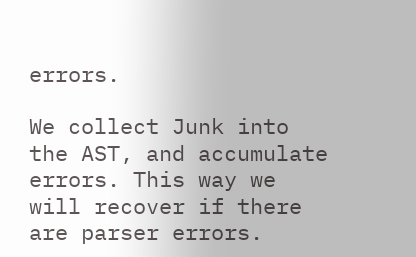errors.

We collect Junk into the AST, and accumulate errors. This way we will recover if there are parser errors.